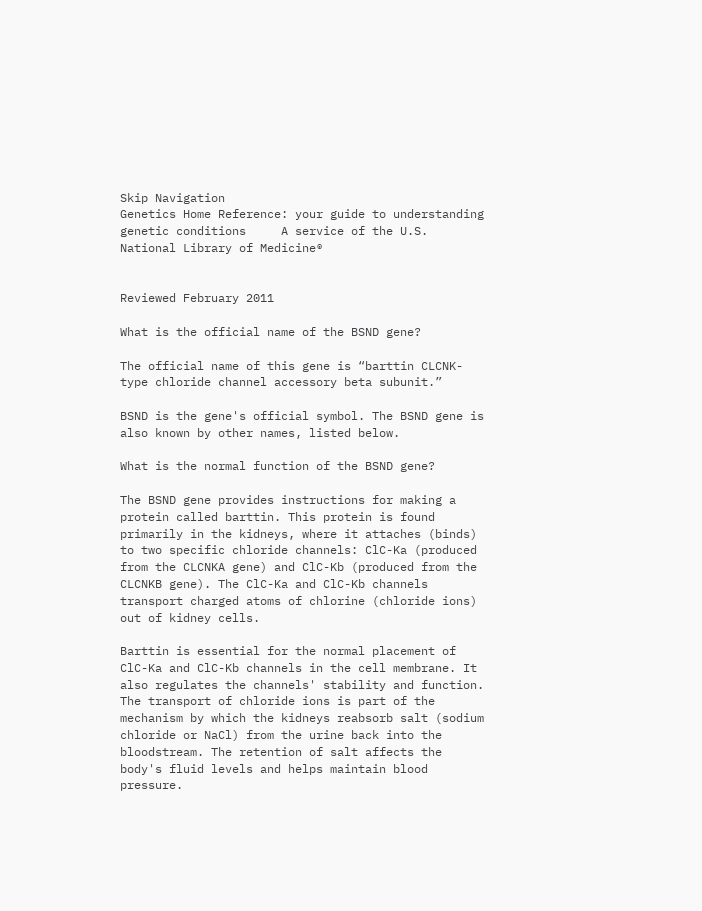Skip Navigation
Genetics Home Reference: your guide to understanding genetic conditions     A service of the U.S. National Library of Medicine®


Reviewed February 2011

What is the official name of the BSND gene?

The official name of this gene is “barttin CLCNK-type chloride channel accessory beta subunit.”

BSND is the gene's official symbol. The BSND gene is also known by other names, listed below.

What is the normal function of the BSND gene?

The BSND gene provides instructions for making a protein called barttin. This protein is found primarily in the kidneys, where it attaches (binds) to two specific chloride channels: ClC-Ka (produced from the CLCNKA gene) and ClC-Kb (produced from the CLCNKB gene). The ClC-Ka and ClC-Kb channels transport charged atoms of chlorine (chloride ions) out of kidney cells.

Barttin is essential for the normal placement of ClC-Ka and ClC-Kb channels in the cell membrane. It also regulates the channels' stability and function. The transport of chloride ions is part of the mechanism by which the kidneys reabsorb salt (sodium chloride or NaCl) from the urine back into the bloodstream. The retention of salt affects the body's fluid levels and helps maintain blood pressure.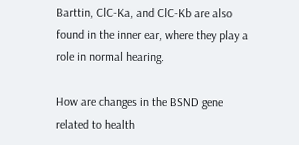Barttin, ClC-Ka, and ClC-Kb are also found in the inner ear, where they play a role in normal hearing.

How are changes in the BSND gene related to health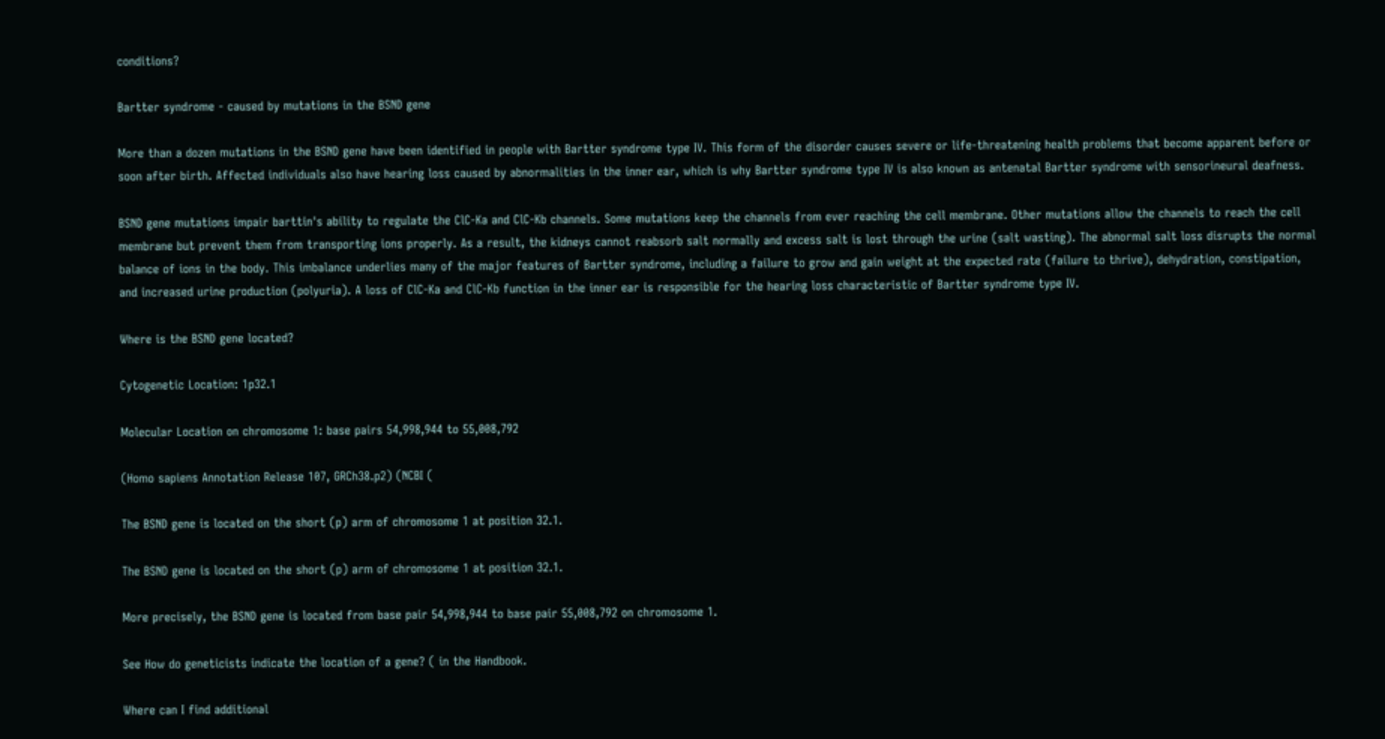conditions?

Bartter syndrome - caused by mutations in the BSND gene

More than a dozen mutations in the BSND gene have been identified in people with Bartter syndrome type IV. This form of the disorder causes severe or life-threatening health problems that become apparent before or soon after birth. Affected individuals also have hearing loss caused by abnormalities in the inner ear, which is why Bartter syndrome type IV is also known as antenatal Bartter syndrome with sensorineural deafness.

BSND gene mutations impair barttin's ability to regulate the ClC-Ka and ClC-Kb channels. Some mutations keep the channels from ever reaching the cell membrane. Other mutations allow the channels to reach the cell membrane but prevent them from transporting ions properly. As a result, the kidneys cannot reabsorb salt normally and excess salt is lost through the urine (salt wasting). The abnormal salt loss disrupts the normal balance of ions in the body. This imbalance underlies many of the major features of Bartter syndrome, including a failure to grow and gain weight at the expected rate (failure to thrive), dehydration, constipation, and increased urine production (polyuria). A loss of ClC-Ka and ClC-Kb function in the inner ear is responsible for the hearing loss characteristic of Bartter syndrome type IV.

Where is the BSND gene located?

Cytogenetic Location: 1p32.1

Molecular Location on chromosome 1: base pairs 54,998,944 to 55,008,792

(Homo sapiens Annotation Release 107, GRCh38.p2) (NCBI (

The BSND gene is located on the short (p) arm of chromosome 1 at position 32.1.

The BSND gene is located on the short (p) arm of chromosome 1 at position 32.1.

More precisely, the BSND gene is located from base pair 54,998,944 to base pair 55,008,792 on chromosome 1.

See How do geneticists indicate the location of a gene? ( in the Handbook.

Where can I find additional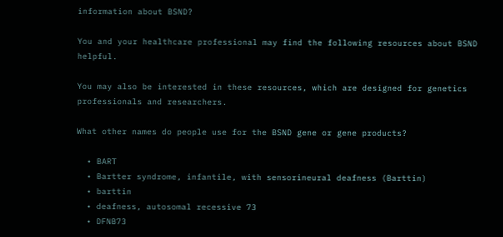information about BSND?

You and your healthcare professional may find the following resources about BSND helpful.

You may also be interested in these resources, which are designed for genetics professionals and researchers.

What other names do people use for the BSND gene or gene products?

  • BART
  • Bartter syndrome, infantile, with sensorineural deafness (Barttin)
  • barttin
  • deafness, autosomal recessive 73
  • DFNB73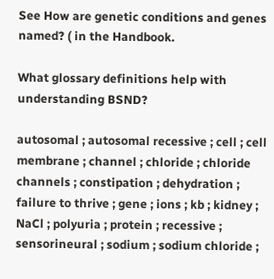See How are genetic conditions and genes named? ( in the Handbook.

What glossary definitions help with understanding BSND?

autosomal ; autosomal recessive ; cell ; cell membrane ; channel ; chloride ; chloride channels ; constipation ; dehydration ; failure to thrive ; gene ; ions ; kb ; kidney ; NaCl ; polyuria ; protein ; recessive ; sensorineural ; sodium ; sodium chloride ;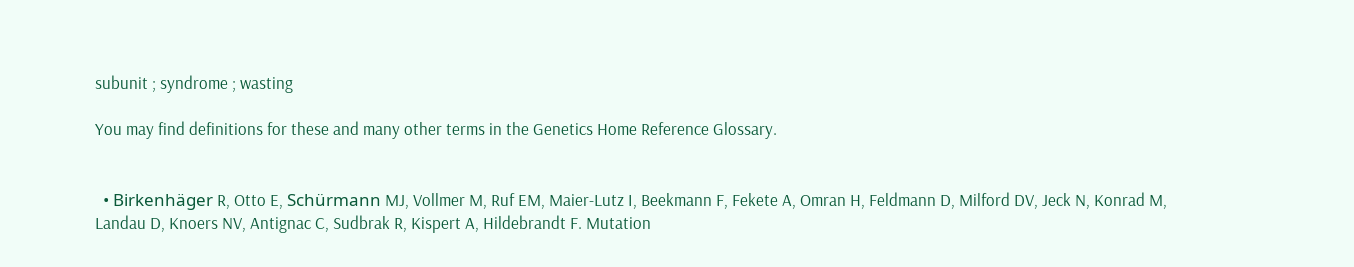subunit ; syndrome ; wasting

You may find definitions for these and many other terms in the Genetics Home Reference Glossary.


  • Birkenhäger R, Otto E, Schürmann MJ, Vollmer M, Ruf EM, Maier-Lutz I, Beekmann F, Fekete A, Omran H, Feldmann D, Milford DV, Jeck N, Konrad M, Landau D, Knoers NV, Antignac C, Sudbrak R, Kispert A, Hildebrandt F. Mutation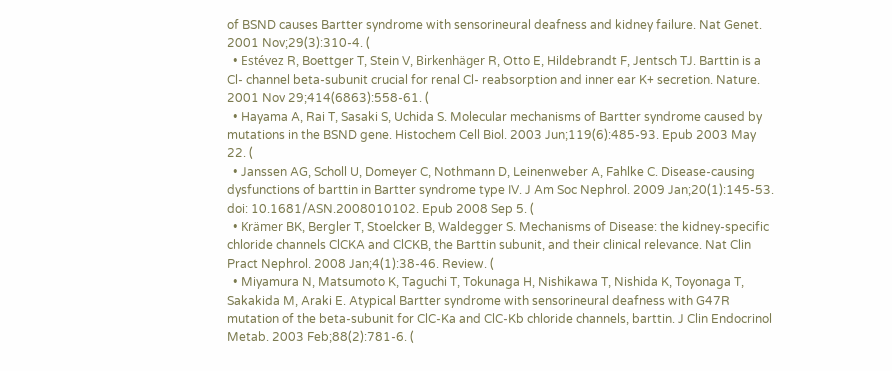of BSND causes Bartter syndrome with sensorineural deafness and kidney failure. Nat Genet. 2001 Nov;29(3):310-4. (
  • Estévez R, Boettger T, Stein V, Birkenhäger R, Otto E, Hildebrandt F, Jentsch TJ. Barttin is a Cl- channel beta-subunit crucial for renal Cl- reabsorption and inner ear K+ secretion. Nature. 2001 Nov 29;414(6863):558-61. (
  • Hayama A, Rai T, Sasaki S, Uchida S. Molecular mechanisms of Bartter syndrome caused by mutations in the BSND gene. Histochem Cell Biol. 2003 Jun;119(6):485-93. Epub 2003 May 22. (
  • Janssen AG, Scholl U, Domeyer C, Nothmann D, Leinenweber A, Fahlke C. Disease-causing dysfunctions of barttin in Bartter syndrome type IV. J Am Soc Nephrol. 2009 Jan;20(1):145-53. doi: 10.1681/ASN.2008010102. Epub 2008 Sep 5. (
  • Krämer BK, Bergler T, Stoelcker B, Waldegger S. Mechanisms of Disease: the kidney-specific chloride channels ClCKA and ClCKB, the Barttin subunit, and their clinical relevance. Nat Clin Pract Nephrol. 2008 Jan;4(1):38-46. Review. (
  • Miyamura N, Matsumoto K, Taguchi T, Tokunaga H, Nishikawa T, Nishida K, Toyonaga T, Sakakida M, Araki E. Atypical Bartter syndrome with sensorineural deafness with G47R mutation of the beta-subunit for ClC-Ka and ClC-Kb chloride channels, barttin. J Clin Endocrinol Metab. 2003 Feb;88(2):781-6. (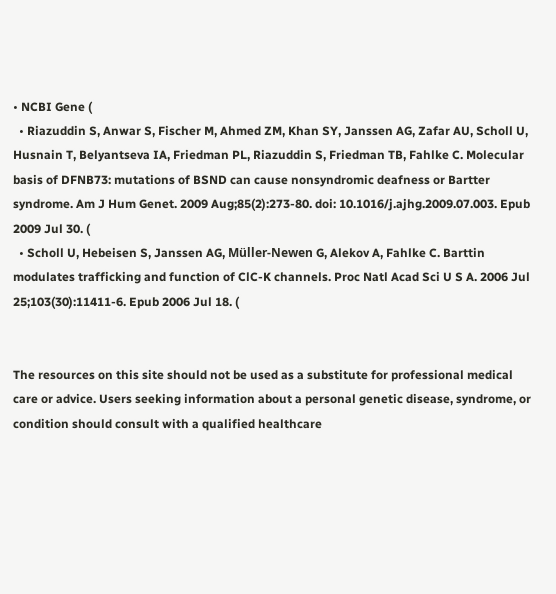• NCBI Gene (
  • Riazuddin S, Anwar S, Fischer M, Ahmed ZM, Khan SY, Janssen AG, Zafar AU, Scholl U, Husnain T, Belyantseva IA, Friedman PL, Riazuddin S, Friedman TB, Fahlke C. Molecular basis of DFNB73: mutations of BSND can cause nonsyndromic deafness or Bartter syndrome. Am J Hum Genet. 2009 Aug;85(2):273-80. doi: 10.1016/j.ajhg.2009.07.003. Epub 2009 Jul 30. (
  • Scholl U, Hebeisen S, Janssen AG, Müller-Newen G, Alekov A, Fahlke C. Barttin modulates trafficking and function of ClC-K channels. Proc Natl Acad Sci U S A. 2006 Jul 25;103(30):11411-6. Epub 2006 Jul 18. (


The resources on this site should not be used as a substitute for professional medical care or advice. Users seeking information about a personal genetic disease, syndrome, or condition should consult with a qualified healthcare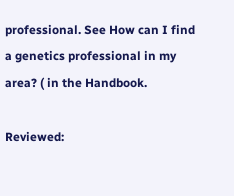professional. See How can I find a genetics professional in my area? ( in the Handbook.

Reviewed: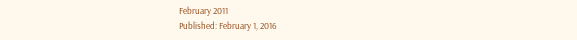February 2011
Published: February 1, 2016